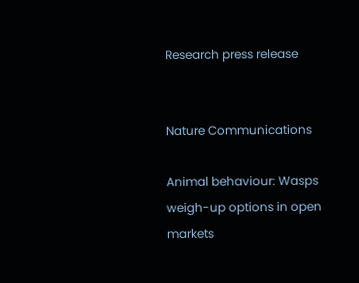Research press release


Nature Communications

Animal behaviour: Wasps weigh-up options in open markets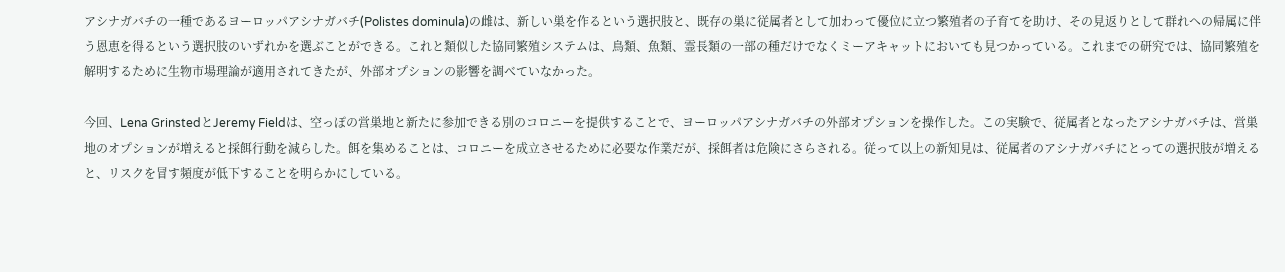アシナガバチの一種であるヨーロッパアシナガバチ(Polistes dominula)の雌は、新しい巣を作るという選択肢と、既存の巣に従属者として加わって優位に立つ繁殖者の子育てを助け、その見返りとして群れへの帰属に伴う恩恵を得るという選択肢のいずれかを選ぶことができる。これと類似した協同繁殖システムは、鳥類、魚類、霊長類の一部の種だけでなくミーアキャットにおいても見つかっている。これまでの研究では、協同繁殖を解明するために生物市場理論が適用されてきたが、外部オプションの影響を調べていなかった。

今回、Lena GrinstedとJeremy Fieldは、空っぽの営巣地と新たに参加できる別のコロニーを提供することで、ヨーロッパアシナガバチの外部オプションを操作した。この実験で、従属者となったアシナガバチは、営巣地のオプションが増えると採餌行動を減らした。餌を集めることは、コロニーを成立させるために必要な作業だが、採餌者は危険にさらされる。従って以上の新知見は、従属者のアシナガバチにとっての選択肢が増えると、リスクを冒す頻度が低下することを明らかにしている。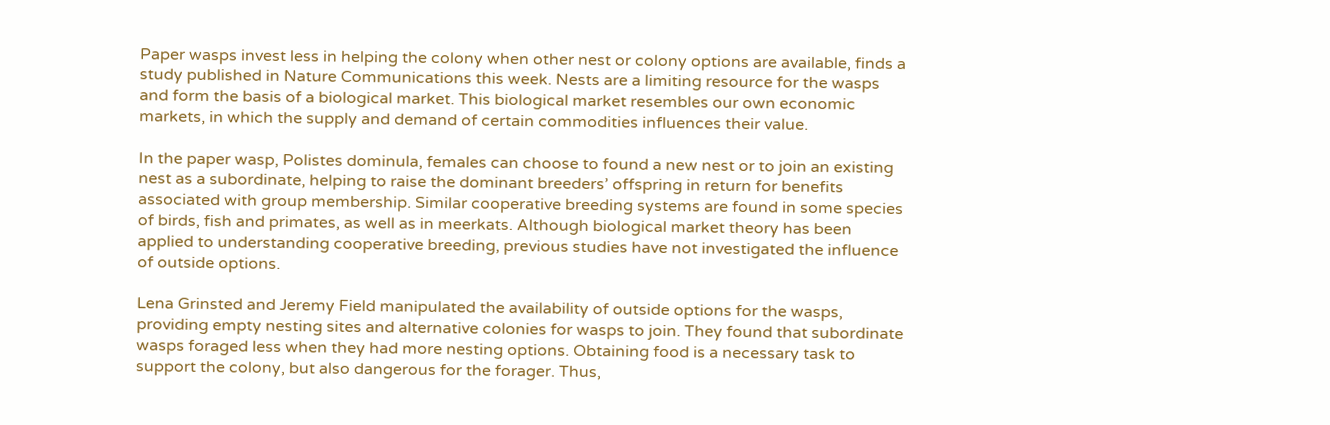Paper wasps invest less in helping the colony when other nest or colony options are available, finds a study published in Nature Communications this week. Nests are a limiting resource for the wasps and form the basis of a biological market. This biological market resembles our own economic markets, in which the supply and demand of certain commodities influences their value.

In the paper wasp, Polistes dominula, females can choose to found a new nest or to join an existing nest as a subordinate, helping to raise the dominant breeders’ offspring in return for benefits associated with group membership. Similar cooperative breeding systems are found in some species of birds, fish and primates, as well as in meerkats. Although biological market theory has been applied to understanding cooperative breeding, previous studies have not investigated the influence of outside options.

Lena Grinsted and Jeremy Field manipulated the availability of outside options for the wasps, providing empty nesting sites and alternative colonies for wasps to join. They found that subordinate wasps foraged less when they had more nesting options. Obtaining food is a necessary task to support the colony, but also dangerous for the forager. Thus,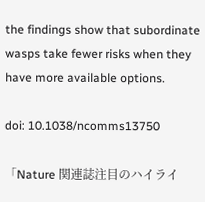the findings show that subordinate wasps take fewer risks when they have more available options.

doi: 10.1038/ncomms13750

「Nature 関連誌注目のハイライ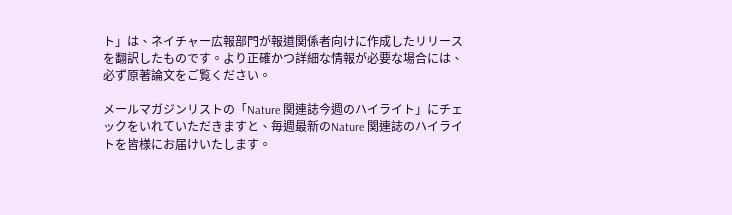ト」は、ネイチャー広報部門が報道関係者向けに作成したリリースを翻訳したものです。より正確かつ詳細な情報が必要な場合には、必ず原著論文をご覧ください。

メールマガジンリストの「Nature 関連誌今週のハイライト」にチェックをいれていただきますと、毎週最新のNature 関連誌のハイライトを皆様にお届けいたします。